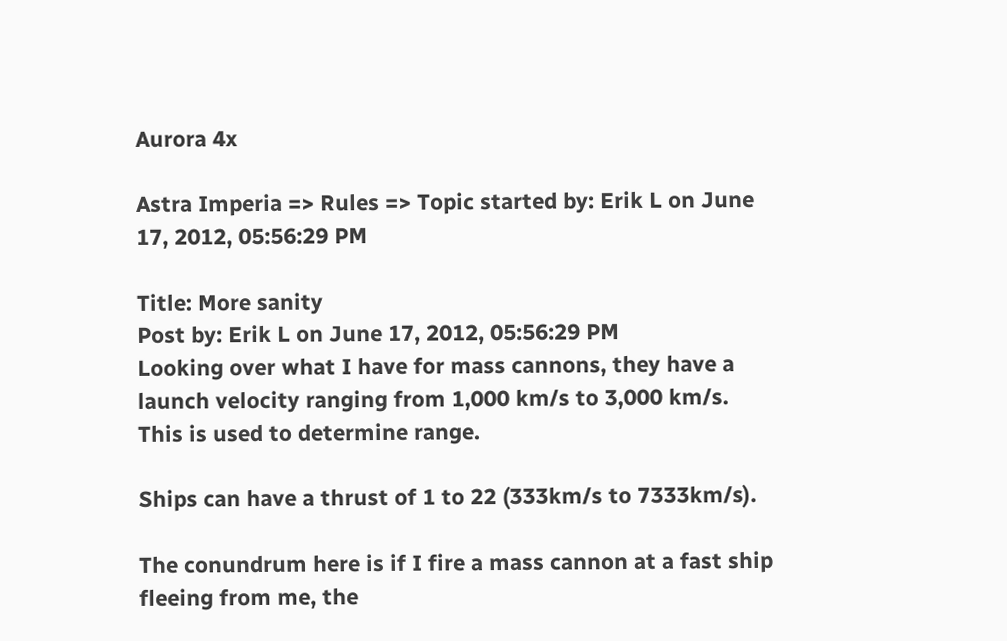Aurora 4x

Astra Imperia => Rules => Topic started by: Erik L on June 17, 2012, 05:56:29 PM

Title: More sanity
Post by: Erik L on June 17, 2012, 05:56:29 PM
Looking over what I have for mass cannons, they have a launch velocity ranging from 1,000 km/s to 3,000 km/s. This is used to determine range.

Ships can have a thrust of 1 to 22 (333km/s to 7333km/s).

The conundrum here is if I fire a mass cannon at a fast ship fleeing from me, the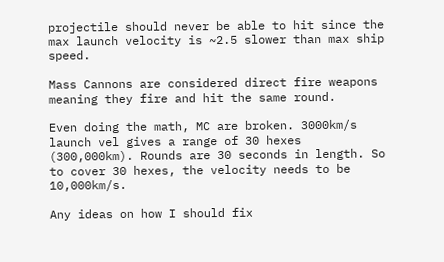projectile should never be able to hit since the max launch velocity is ~2.5 slower than max ship speed.

Mass Cannons are considered direct fire weapons meaning they fire and hit the same round.

Even doing the math, MC are broken. 3000km/s launch vel gives a range of 30 hexes (300,000km). Rounds are 30 seconds in length. So to cover 30 hexes, the velocity needs to be 10,000km/s.

Any ideas on how I should fix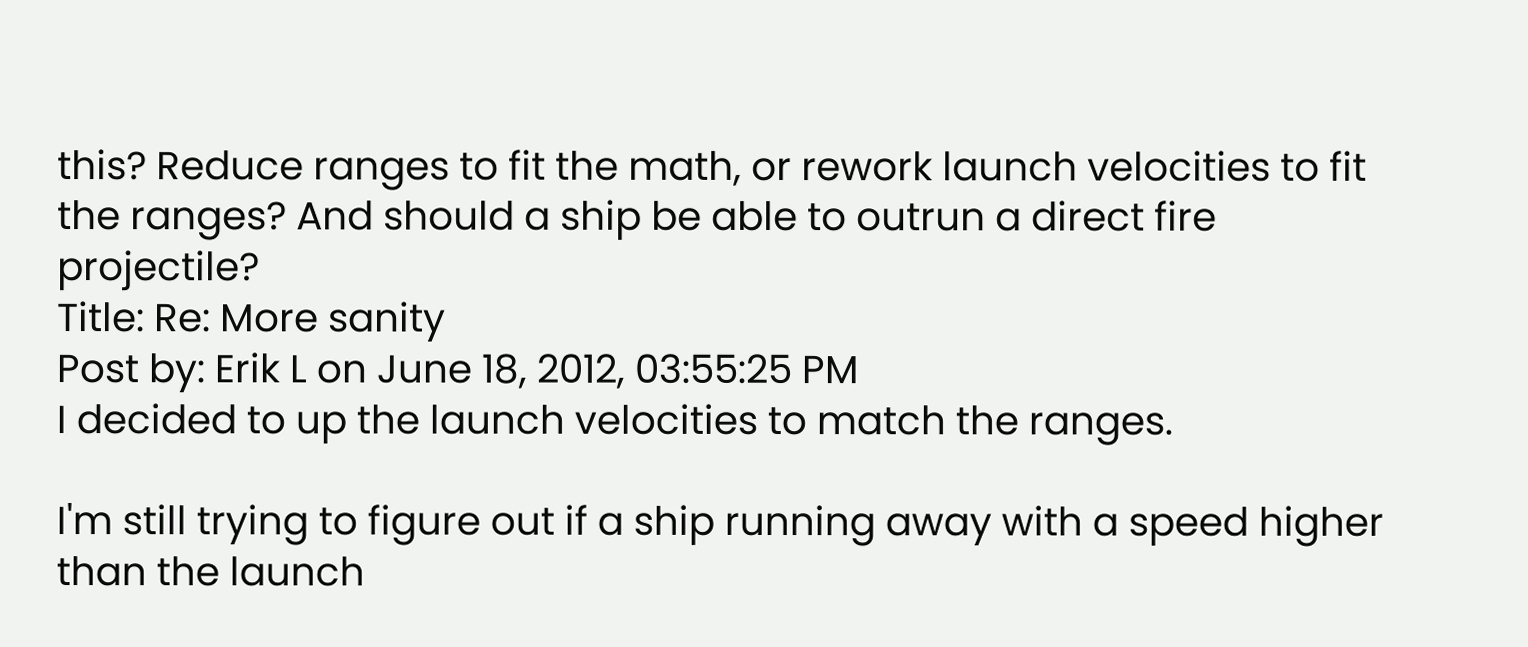this? Reduce ranges to fit the math, or rework launch velocities to fit the ranges? And should a ship be able to outrun a direct fire projectile?
Title: Re: More sanity
Post by: Erik L on June 18, 2012, 03:55:25 PM
I decided to up the launch velocities to match the ranges.

I'm still trying to figure out if a ship running away with a speed higher than the launch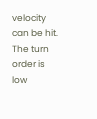velocity can be hit. The turn order is low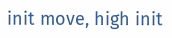init move, high init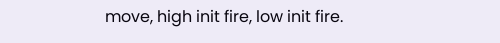move, high init fire, low init fire.